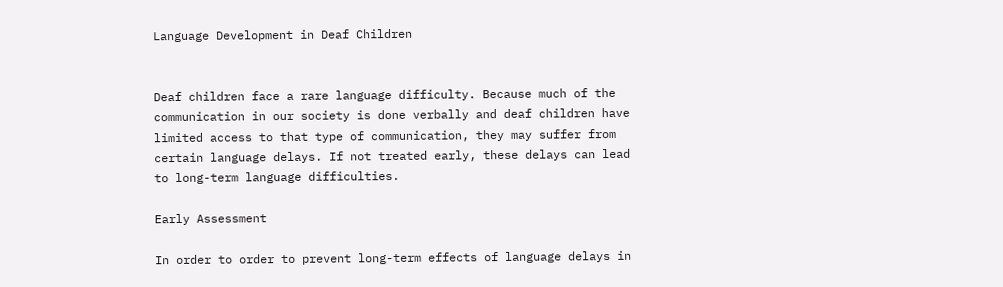Language Development in Deaf Children


Deaf children face a rare language difficulty. Because much of the communication in our society is done verbally and deaf children have limited access to that type of communication, they may suffer from certain language delays. If not treated early, these delays can lead to long-term language difficulties.

Early Assessment

In order to order to prevent long-term effects of language delays in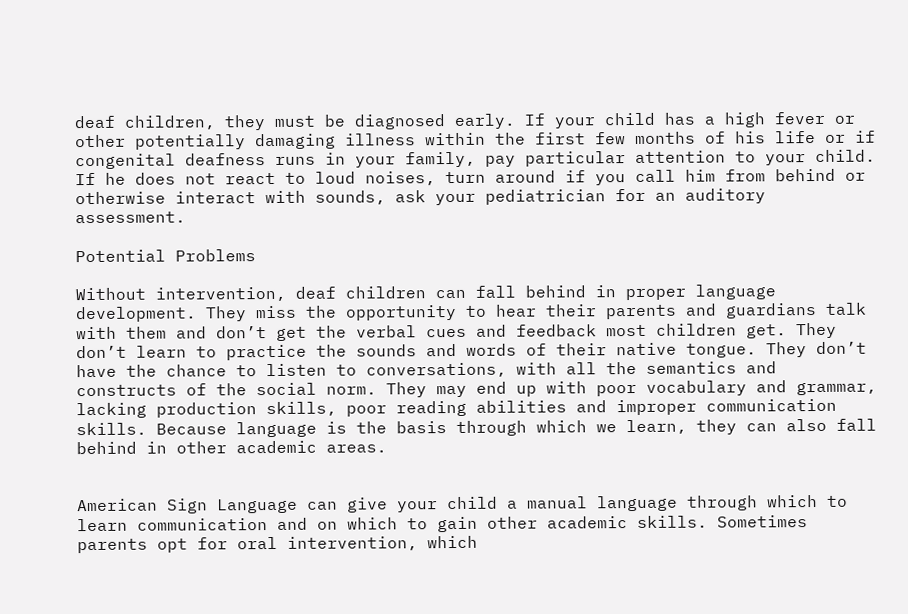deaf children, they must be diagnosed early. If your child has a high fever or other potentially damaging illness within the first few months of his life or if congenital deafness runs in your family, pay particular attention to your child. If he does not react to loud noises, turn around if you call him from behind or otherwise interact with sounds, ask your pediatrician for an auditory assessment.

Potential Problems

Without intervention, deaf children can fall behind in proper language development. They miss the opportunity to hear their parents and guardians talk with them and don’t get the verbal cues and feedback most children get. They don’t learn to practice the sounds and words of their native tongue. They don’t have the chance to listen to conversations, with all the semantics and constructs of the social norm. They may end up with poor vocabulary and grammar, lacking production skills, poor reading abilities and improper communication skills. Because language is the basis through which we learn, they can also fall behind in other academic areas.


American Sign Language can give your child a manual language through which to learn communication and on which to gain other academic skills. Sometimes parents opt for oral intervention, which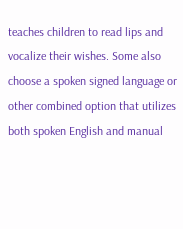teaches children to read lips and vocalize their wishes. Some also choose a spoken signed language or other combined option that utilizes both spoken English and manual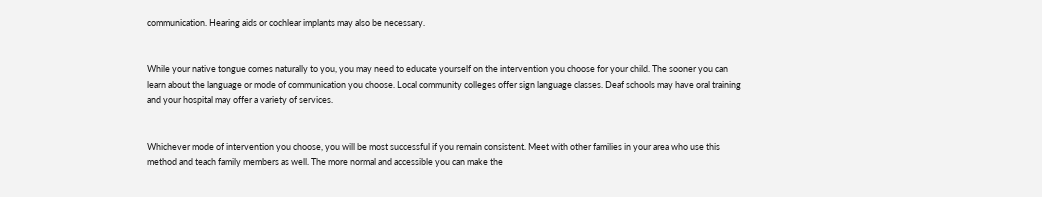communication. Hearing aids or cochlear implants may also be necessary.


While your native tongue comes naturally to you, you may need to educate yourself on the intervention you choose for your child. The sooner you can learn about the language or mode of communication you choose. Local community colleges offer sign language classes. Deaf schools may have oral training and your hospital may offer a variety of services.


Whichever mode of intervention you choose, you will be most successful if you remain consistent. Meet with other families in your area who use this method and teach family members as well. The more normal and accessible you can make the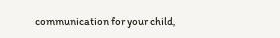communication for your child,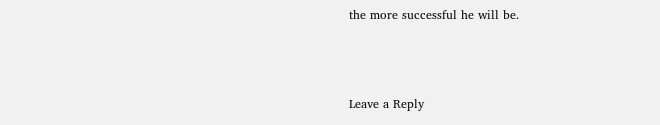the more successful he will be.



Leave a Reply